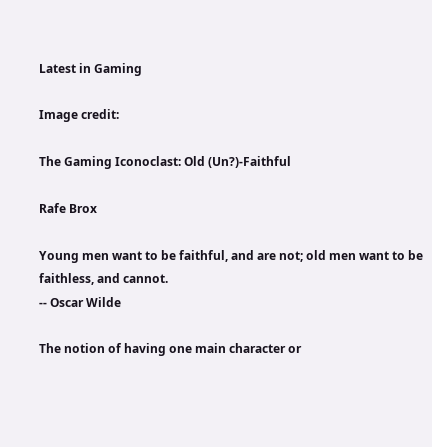Latest in Gaming

Image credit:

The Gaming Iconoclast: Old (Un?)-Faithful

Rafe Brox

Young men want to be faithful, and are not; old men want to be faithless, and cannot.
-- Oscar Wilde

The notion of having one main character or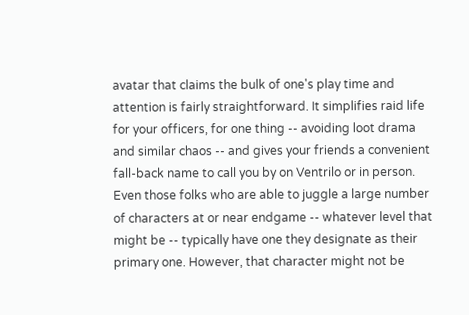avatar that claims the bulk of one's play time and attention is fairly straightforward. It simplifies raid life for your officers, for one thing -- avoiding loot drama and similar chaos -- and gives your friends a convenient fall-back name to call you by on Ventrilo or in person. Even those folks who are able to juggle a large number of characters at or near endgame -- whatever level that might be -- typically have one they designate as their primary one. However, that character might not be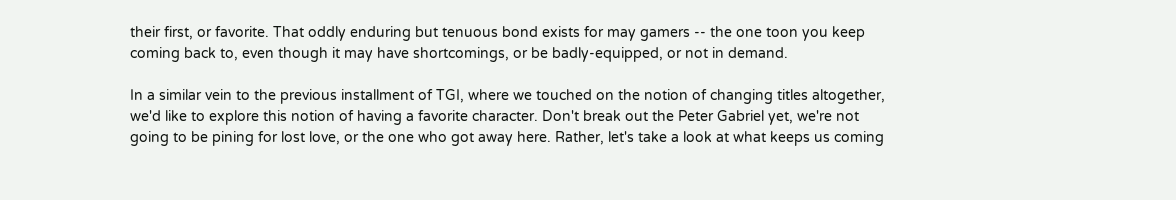their first, or favorite. That oddly enduring but tenuous bond exists for may gamers -- the one toon you keep coming back to, even though it may have shortcomings, or be badly-equipped, or not in demand.

In a similar vein to the previous installment of TGI, where we touched on the notion of changing titles altogether, we'd like to explore this notion of having a favorite character. Don't break out the Peter Gabriel yet, we're not going to be pining for lost love, or the one who got away here. Rather, let's take a look at what keeps us coming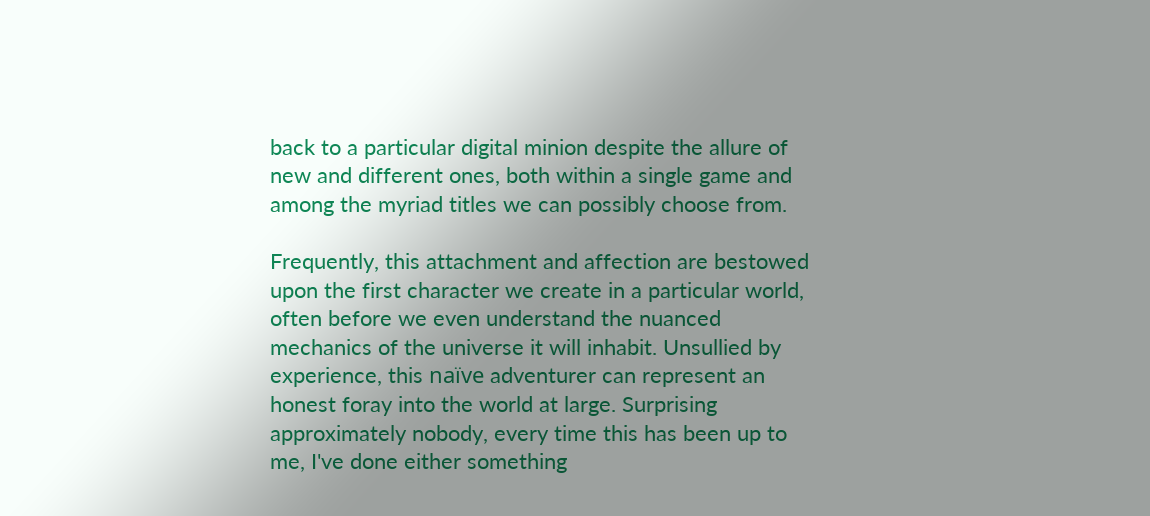back to a particular digital minion despite the allure of new and different ones, both within a single game and among the myriad titles we can possibly choose from.

Frequently, this attachment and affection are bestowed upon the first character we create in a particular world, often before we even understand the nuanced mechanics of the universe it will inhabit. Unsullied by experience, this naïve adventurer can represent an honest foray into the world at large. Surprising approximately nobody, every time this has been up to me, I've done either something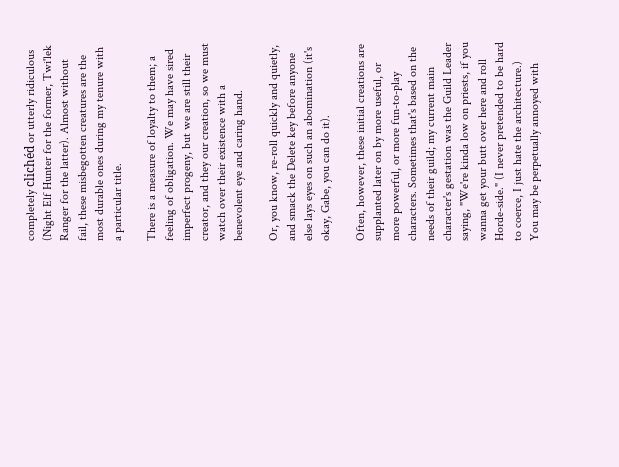completely clichéd or utterly ridiculous (Night Elf Hunter for the former, Twi'lek Ranger for the latter). Almost without fail, these misbegotten creatures are the most durable ones during my tenure with a particular title.

There is a measure of loyalty to them; a feeling of obligation. We may have sired imperfect progeny, but we are still their creator, and they our creation, so we must watch over their existence with a benevolent eye and caring hand.

Or, you know, re-roll quickly and quietly, and smack the Delete key before anyone else lays eyes on such an abomination (it's okay, Gabe, you can do it).

Often, however, these initial creations are supplanted later on by more useful, or more powerful, or more fun-to-play characters. Sometimes that's based on the needs of their guild; my current main character's gestation was the Guild Leader saying, "We're kinda low on priests, if you wanna get your butt over here and roll Horde-side." (I never pretended to be hard to coerce, I just hate the architecture.) You may be perpetually annoyed with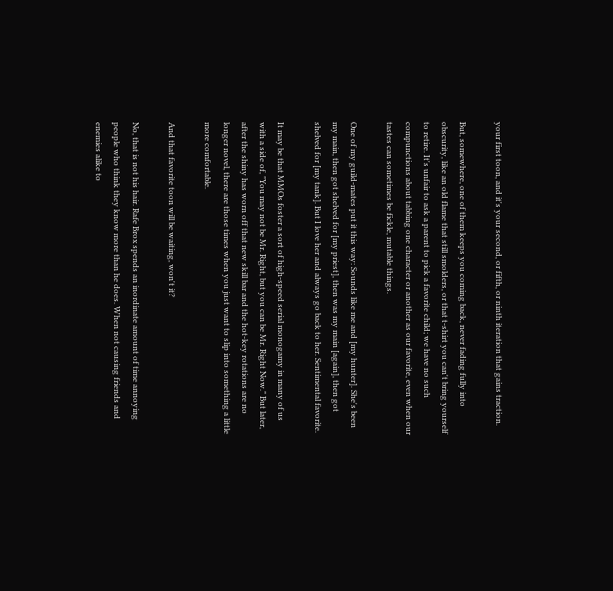your first toon, and it's your second, or fifth, or ninth iteration that gains traction.

But, somewhere, one of them keeps you coming back, never fading fully into obscurity, like an old flame that still smolders, or that t-shirt you can't bring yourself to retire. It's unfair to ask a parent to pick a favorite child; we have no such compunctions about tabbing one character or another as our favorite, even when our tastes can sometimes be fickle, mutable things.

One of my guild-mates put it this way: Sounds like me and [my hunter]. She's been my main, then got shelved for [my priest], then was my main [again], then got shelved for [my tank]. But I love her and always go back to her. Sentimental favorite.

It may be that MMOs foster a sort of high-speed serial monogamy in many of us with a side of, "You may not be Mr. Right, but you can be Mr. Right Now." But later, after the shiny has worn off that new skill bar and the hot-key rotations are no longer novel, there are those times when you just want to slip into something a little more comfortable.

And that favorite toon will be waiting, won't it?

No, that is not his hair. Rafe Brox spends an inordinate amount of time annoying people who think they know more than he does. When not causing friends and enemies alike to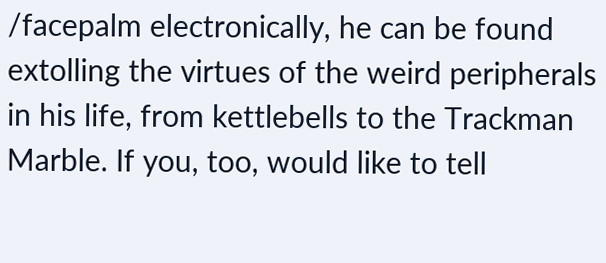/facepalm electronically, he can be found extolling the virtues of the weird peripherals in his life, from kettlebells to the Trackman Marble. If you, too, would like to tell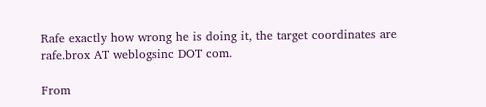Rafe exactly how wrong he is doing it, the target coordinates are rafe.brox AT weblogsinc DOT com.

From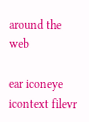around the web

ear iconeye icontext filevr